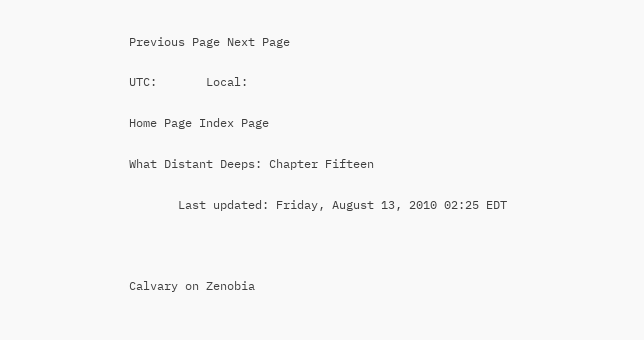Previous Page Next Page

UTC:       Local:

Home Page Index Page

What Distant Deeps: Chapter Fifteen

       Last updated: Friday, August 13, 2010 02:25 EDT



Calvary on Zenobia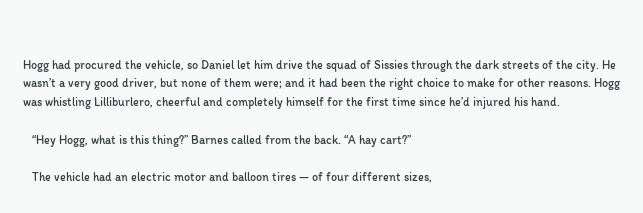Hogg had procured the vehicle, so Daniel let him drive the squad of Sissies through the dark streets of the city. He wasn’t a very good driver, but none of them were; and it had been the right choice to make for other reasons. Hogg was whistling Lilliburlero, cheerful and completely himself for the first time since he’d injured his hand.

   “Hey Hogg, what is this thing?” Barnes called from the back. “A hay cart?”

   The vehicle had an electric motor and balloon tires — of four different sizes,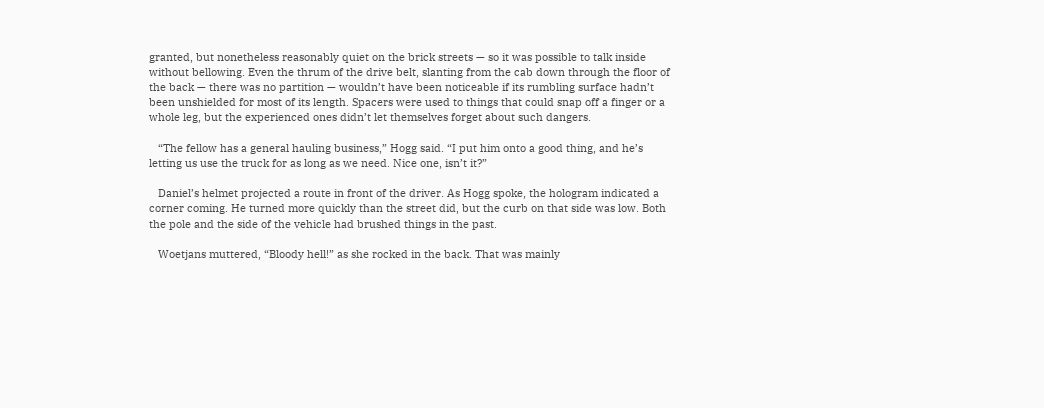granted, but nonetheless reasonably quiet on the brick streets — so it was possible to talk inside without bellowing. Even the thrum of the drive belt, slanting from the cab down through the floor of the back — there was no partition — wouldn’t have been noticeable if its rumbling surface hadn’t been unshielded for most of its length. Spacers were used to things that could snap off a finger or a whole leg, but the experienced ones didn’t let themselves forget about such dangers.

   “The fellow has a general hauling business,” Hogg said. “I put him onto a good thing, and he’s letting us use the truck for as long as we need. Nice one, isn’t it?”

   Daniel’s helmet projected a route in front of the driver. As Hogg spoke, the hologram indicated a corner coming. He turned more quickly than the street did, but the curb on that side was low. Both the pole and the side of the vehicle had brushed things in the past.

   Woetjans muttered, “Bloody hell!” as she rocked in the back. That was mainly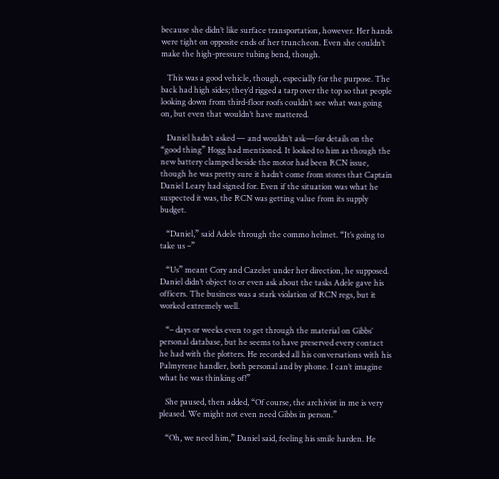because she didn’t like surface transportation, however. Her hands were tight on opposite ends of her truncheon. Even she couldn’t make the high-pressure tubing bend, though.

   This was a good vehicle, though, especially for the purpose. The back had high sides; they’d rigged a tarp over the top so that people looking down from third-floor roofs couldn’t see what was going on, but even that wouldn’t have mattered.

   Daniel hadn’t asked — and wouldn’t ask—for details on the “good thing” Hogg had mentioned. It looked to him as though the new battery clamped beside the motor had been RCN issue, though he was pretty sure it hadn’t come from stores that Captain Daniel Leary had signed for. Even if the situation was what he suspected it was, the RCN was getting value from its supply budget.

   “Daniel,” said Adele through the commo helmet. “It’s going to take us –”

   “Us” meant Cory and Cazelet under her direction, he supposed. Daniel didn’t object to or even ask about the tasks Adele gave his officers. The business was a stark violation of RCN regs, but it worked extremely well.

   “– days or weeks even to get through the material on Gibbs’ personal database, but he seems to have preserved every contact he had with the plotters. He recorded all his conversations with his Palmyrene handler, both personal and by phone. I can’t imagine what he was thinking of!”

   She paused, then added, “Of course, the archivist in me is very pleased. We might not even need Gibbs in person.”

   “Oh, we need him,” Daniel said, feeling his smile harden. He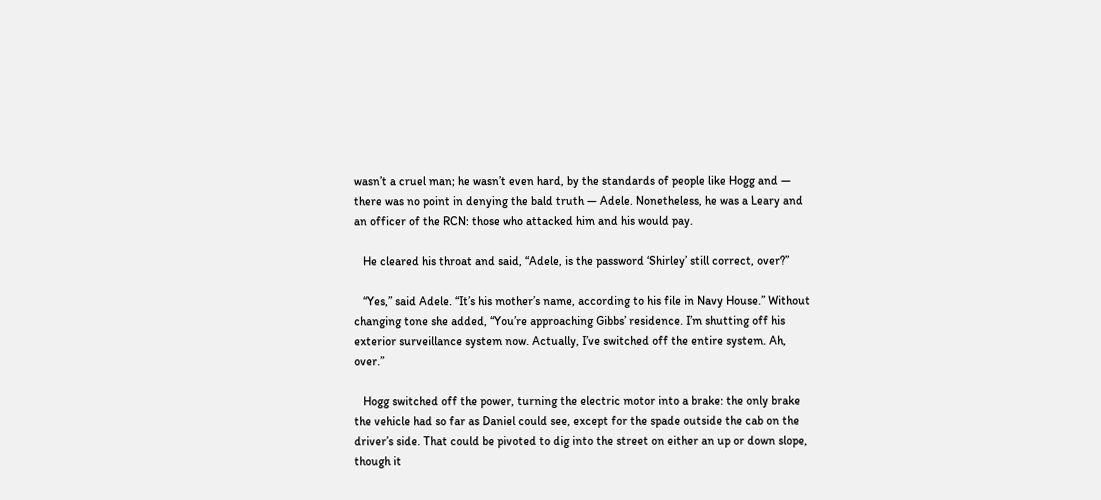wasn’t a cruel man; he wasn’t even hard, by the standards of people like Hogg and — there was no point in denying the bald truth — Adele. Nonetheless, he was a Leary and an officer of the RCN: those who attacked him and his would pay.

   He cleared his throat and said, “Adele, is the password ‘Shirley’ still correct, over?”

   “Yes,” said Adele. “It’s his mother’s name, according to his file in Navy House.” Without changing tone she added, “You’re approaching Gibbs’ residence. I’m shutting off his exterior surveillance system now. Actually, I’ve switched off the entire system. Ah, over.”

   Hogg switched off the power, turning the electric motor into a brake: the only brake the vehicle had so far as Daniel could see, except for the spade outside the cab on the driver’s side. That could be pivoted to dig into the street on either an up or down slope, though it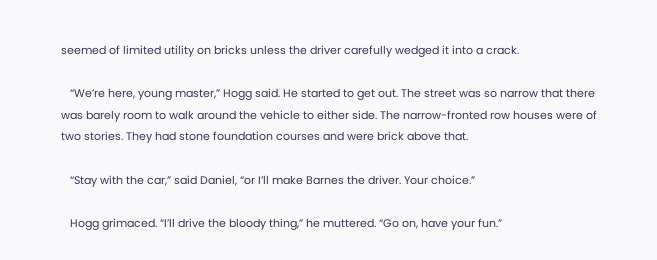seemed of limited utility on bricks unless the driver carefully wedged it into a crack.

   “We’re here, young master,” Hogg said. He started to get out. The street was so narrow that there was barely room to walk around the vehicle to either side. The narrow-fronted row houses were of two stories. They had stone foundation courses and were brick above that.

   “Stay with the car,” said Daniel, “or I’ll make Barnes the driver. Your choice.”

   Hogg grimaced. “I’ll drive the bloody thing,” he muttered. “Go on, have your fun.”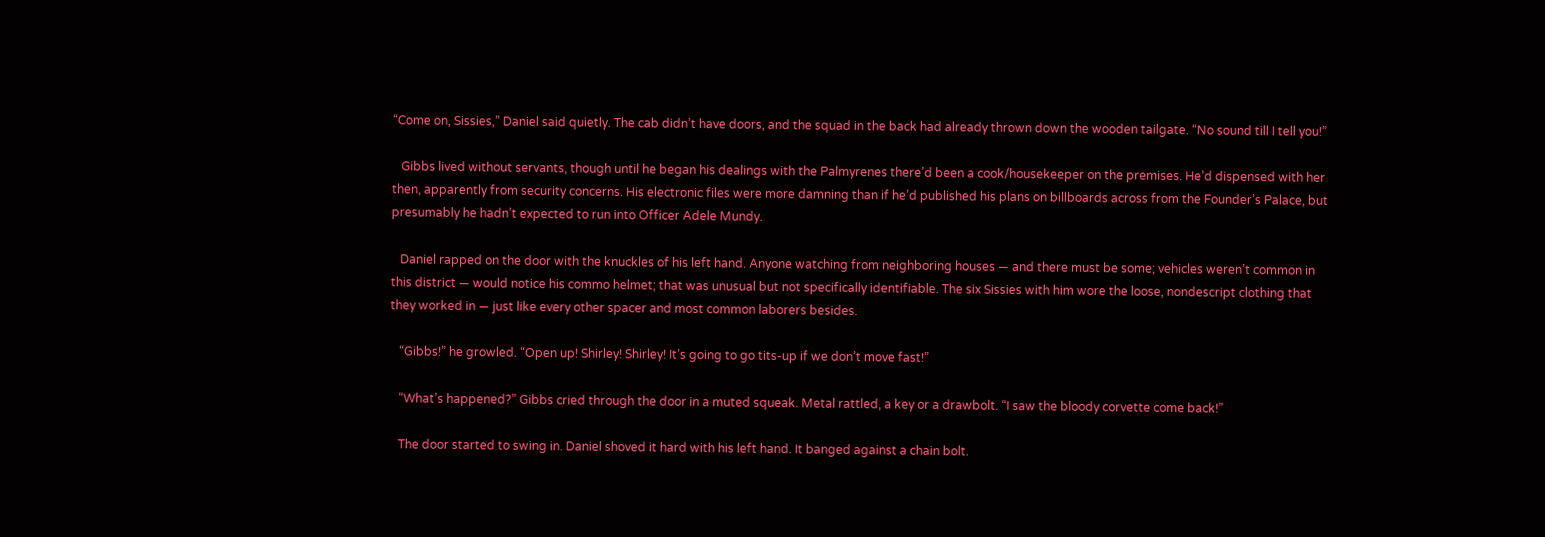“Come on, Sissies,” Daniel said quietly. The cab didn’t have doors, and the squad in the back had already thrown down the wooden tailgate. “No sound till I tell you!”

   Gibbs lived without servants, though until he began his dealings with the Palmyrenes there’d been a cook/housekeeper on the premises. He’d dispensed with her then, apparently from security concerns. His electronic files were more damning than if he’d published his plans on billboards across from the Founder’s Palace, but presumably he hadn’t expected to run into Officer Adele Mundy.

   Daniel rapped on the door with the knuckles of his left hand. Anyone watching from neighboring houses — and there must be some; vehicles weren’t common in this district — would notice his commo helmet; that was unusual but not specifically identifiable. The six Sissies with him wore the loose, nondescript clothing that they worked in — just like every other spacer and most common laborers besides.

   “Gibbs!” he growled. “Open up! Shirley! Shirley! It’s going to go tits-up if we don’t move fast!”

   “What’s happened?” Gibbs cried through the door in a muted squeak. Metal rattled, a key or a drawbolt. “I saw the bloody corvette come back!”

   The door started to swing in. Daniel shoved it hard with his left hand. It banged against a chain bolt.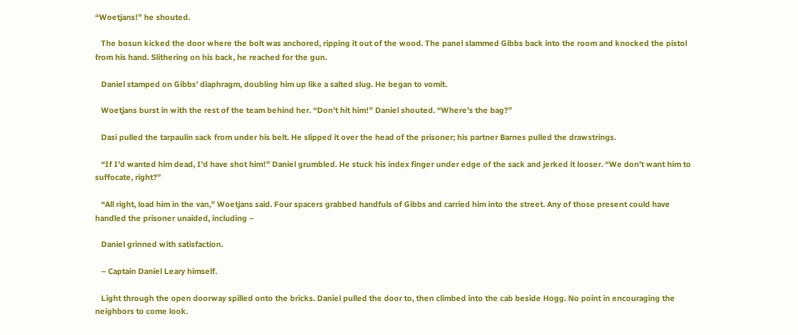“Woetjans!” he shouted.

   The bosun kicked the door where the bolt was anchored, ripping it out of the wood. The panel slammed Gibbs back into the room and knocked the pistol from his hand. Slithering on his back, he reached for the gun.

   Daniel stamped on Gibbs’ diaphragm, doubling him up like a salted slug. He began to vomit.

   Woetjans burst in with the rest of the team behind her. “Don’t hit him!” Daniel shouted. “Where’s the bag?”

   Dasi pulled the tarpaulin sack from under his belt. He slipped it over the head of the prisoner; his partner Barnes pulled the drawstrings.

   “If I’d wanted him dead, I’d have shot him!” Daniel grumbled. He stuck his index finger under edge of the sack and jerked it looser. “We don’t want him to suffocate, right?”

   “All right, load him in the van,” Woetjans said. Four spacers grabbed handfuls of Gibbs and carried him into the street. Any of those present could have handled the prisoner unaided, including –

   Daniel grinned with satisfaction.

   – Captain Daniel Leary himself.

   Light through the open doorway spilled onto the bricks. Daniel pulled the door to, then climbed into the cab beside Hogg. No point in encouraging the neighbors to come look.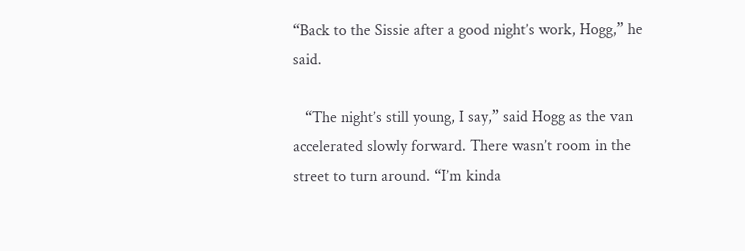“Back to the Sissie after a good night’s work, Hogg,” he said.

   “The night’s still young, I say,” said Hogg as the van accelerated slowly forward. There wasn’t room in the street to turn around. “I’m kinda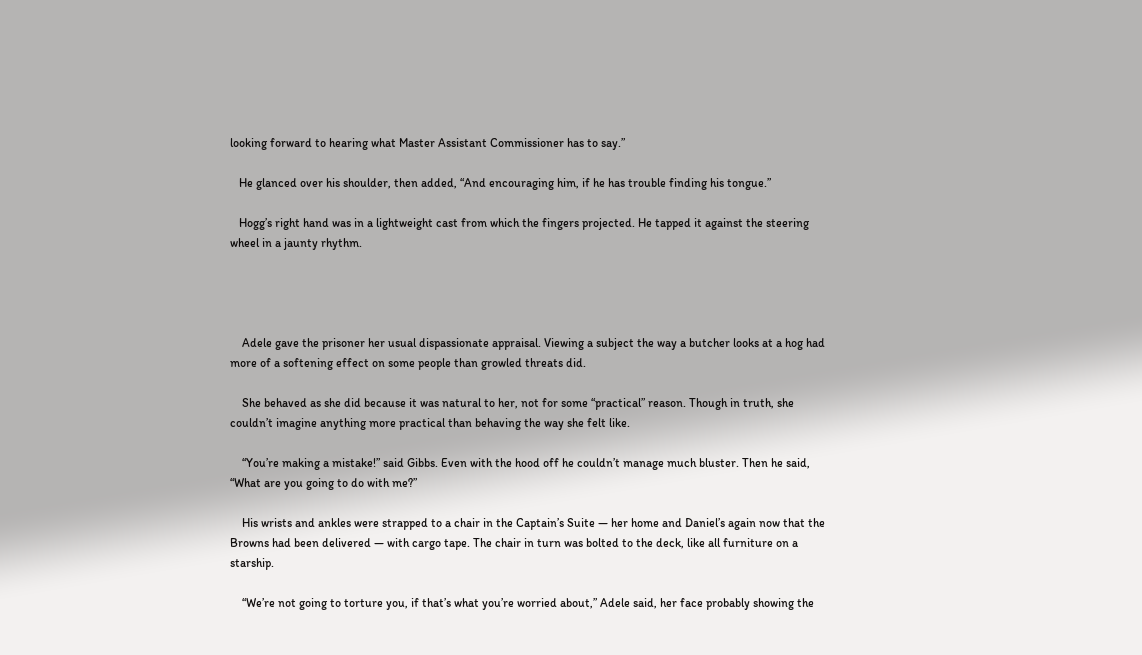looking forward to hearing what Master Assistant Commissioner has to say.”

   He glanced over his shoulder, then added, “And encouraging him, if he has trouble finding his tongue.”

   Hogg’s right hand was in a lightweight cast from which the fingers projected. He tapped it against the steering wheel in a jaunty rhythm.




    Adele gave the prisoner her usual dispassionate appraisal. Viewing a subject the way a butcher looks at a hog had more of a softening effect on some people than growled threats did.

    She behaved as she did because it was natural to her, not for some “practical” reason. Though in truth, she couldn’t imagine anything more practical than behaving the way she felt like.

    “You’re making a mistake!” said Gibbs. Even with the hood off he couldn’t manage much bluster. Then he said, “What are you going to do with me?”

    His wrists and ankles were strapped to a chair in the Captain’s Suite — her home and Daniel’s again now that the Browns had been delivered — with cargo tape. The chair in turn was bolted to the deck, like all furniture on a starship.

    “We’re not going to torture you, if that’s what you’re worried about,” Adele said, her face probably showing the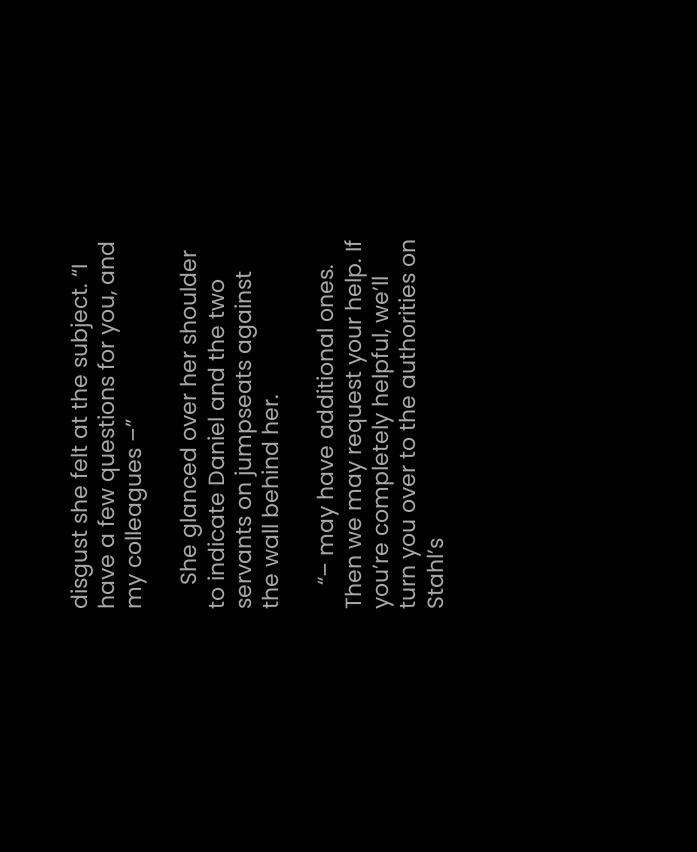disgust she felt at the subject. “I have a few questions for you, and my colleagues –”

    She glanced over her shoulder to indicate Daniel and the two servants on jumpseats against the wall behind her.

    “– may have additional ones. Then we may request your help. If you’re completely helpful, we’ll turn you over to the authorities on Stahl’s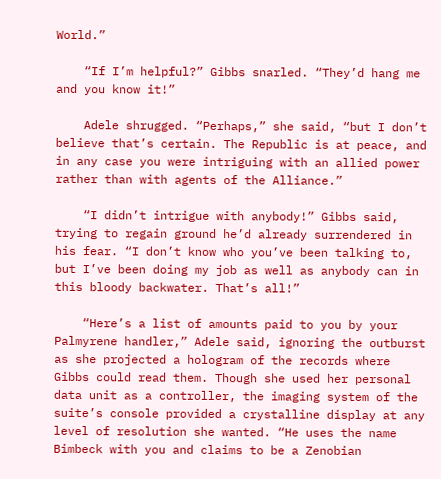World.”

    “If I’m helpful?” Gibbs snarled. “They’d hang me and you know it!”

    Adele shrugged. “Perhaps,” she said, “but I don’t believe that’s certain. The Republic is at peace, and in any case you were intriguing with an allied power rather than with agents of the Alliance.”

    “I didn’t intrigue with anybody!” Gibbs said, trying to regain ground he’d already surrendered in his fear. “I don’t know who you’ve been talking to, but I’ve been doing my job as well as anybody can in this bloody backwater. That’s all!”

    “Here’s a list of amounts paid to you by your Palmyrene handler,” Adele said, ignoring the outburst as she projected a hologram of the records where Gibbs could read them. Though she used her personal data unit as a controller, the imaging system of the suite’s console provided a crystalline display at any level of resolution she wanted. “He uses the name Bimbeck with you and claims to be a Zenobian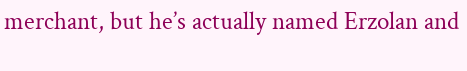merchant, but he’s actually named Erzolan and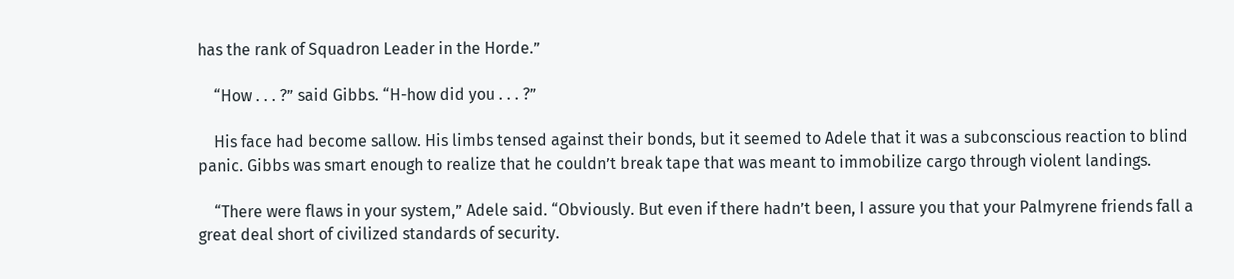has the rank of Squadron Leader in the Horde.”

    “How . . . ?” said Gibbs. “H-how did you . . . ?”

    His face had become sallow. His limbs tensed against their bonds, but it seemed to Adele that it was a subconscious reaction to blind panic. Gibbs was smart enough to realize that he couldn’t break tape that was meant to immobilize cargo through violent landings.

    “There were flaws in your system,” Adele said. “Obviously. But even if there hadn’t been, I assure you that your Palmyrene friends fall a great deal short of civilized standards of security.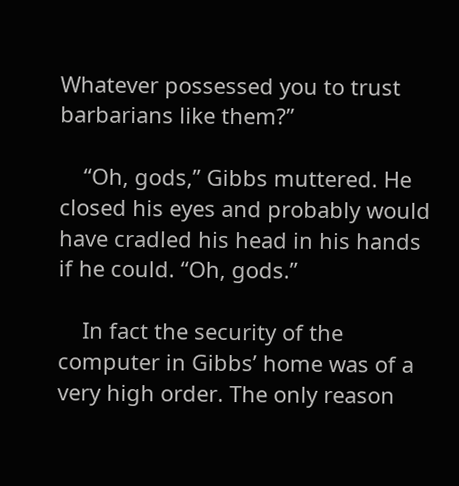Whatever possessed you to trust barbarians like them?”

    “Oh, gods,” Gibbs muttered. He closed his eyes and probably would have cradled his head in his hands if he could. “Oh, gods.”

    In fact the security of the computer in Gibbs’ home was of a very high order. The only reason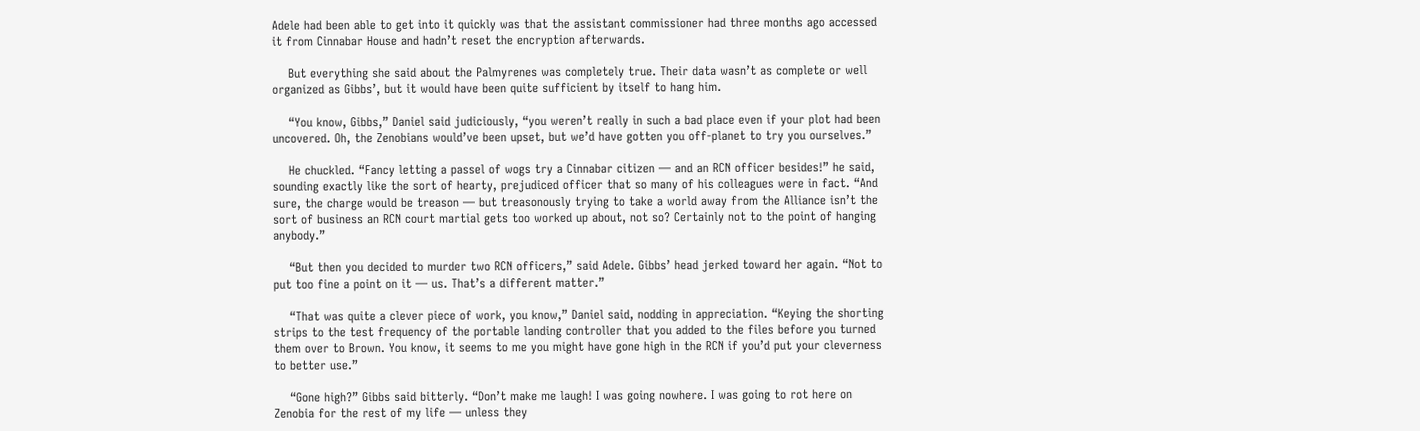Adele had been able to get into it quickly was that the assistant commissioner had three months ago accessed it from Cinnabar House and hadn’t reset the encryption afterwards.

    But everything she said about the Palmyrenes was completely true. Their data wasn’t as complete or well organized as Gibbs’, but it would have been quite sufficient by itself to hang him.

    “You know, Gibbs,” Daniel said judiciously, “you weren’t really in such a bad place even if your plot had been uncovered. Oh, the Zenobians would’ve been upset, but we’d have gotten you off-planet to try you ourselves.”

    He chuckled. “Fancy letting a passel of wogs try a Cinnabar citizen — and an RCN officer besides!” he said, sounding exactly like the sort of hearty, prejudiced officer that so many of his colleagues were in fact. “And sure, the charge would be treason — but treasonously trying to take a world away from the Alliance isn’t the sort of business an RCN court martial gets too worked up about, not so? Certainly not to the point of hanging anybody.”

    “But then you decided to murder two RCN officers,” said Adele. Gibbs’ head jerked toward her again. “Not to put too fine a point on it — us. That’s a different matter.”

    “That was quite a clever piece of work, you know,” Daniel said, nodding in appreciation. “Keying the shorting strips to the test frequency of the portable landing controller that you added to the files before you turned them over to Brown. You know, it seems to me you might have gone high in the RCN if you’d put your cleverness to better use.”

    “Gone high?” Gibbs said bitterly. “Don’t make me laugh! I was going nowhere. I was going to rot here on Zenobia for the rest of my life — unless they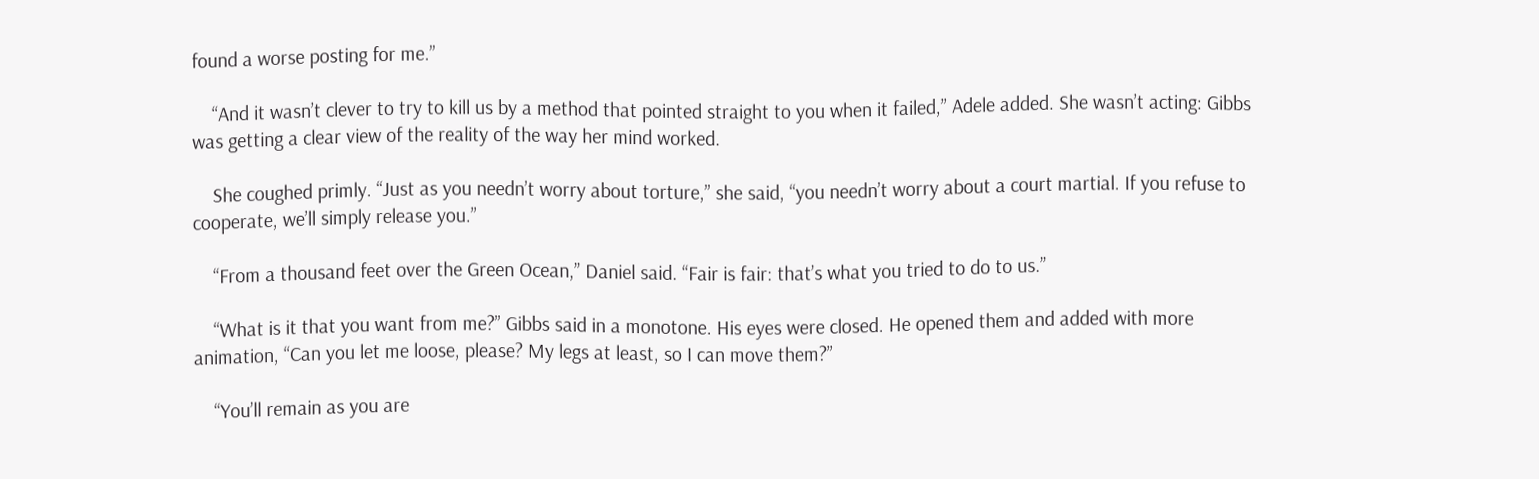found a worse posting for me.”

    “And it wasn’t clever to try to kill us by a method that pointed straight to you when it failed,” Adele added. She wasn’t acting: Gibbs was getting a clear view of the reality of the way her mind worked.

    She coughed primly. “Just as you needn’t worry about torture,” she said, “you needn’t worry about a court martial. If you refuse to cooperate, we’ll simply release you.”

    “From a thousand feet over the Green Ocean,” Daniel said. “Fair is fair: that’s what you tried to do to us.”

    “What is it that you want from me?” Gibbs said in a monotone. His eyes were closed. He opened them and added with more animation, “Can you let me loose, please? My legs at least, so I can move them?”

    “You’ll remain as you are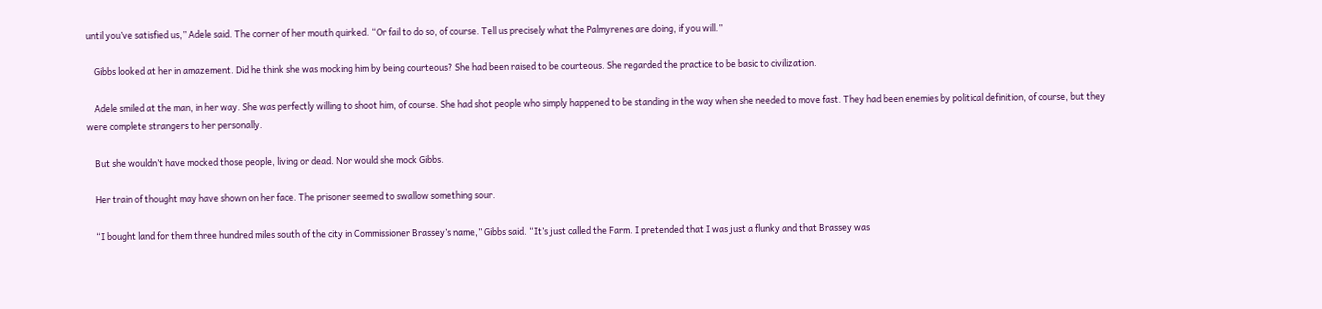until you’ve satisfied us,” Adele said. The corner of her mouth quirked. “Or fail to do so, of course. Tell us precisely what the Palmyrenes are doing, if you will.”

    Gibbs looked at her in amazement. Did he think she was mocking him by being courteous? She had been raised to be courteous. She regarded the practice to be basic to civilization.

    Adele smiled at the man, in her way. She was perfectly willing to shoot him, of course. She had shot people who simply happened to be standing in the way when she needed to move fast. They had been enemies by political definition, of course, but they were complete strangers to her personally.

    But she wouldn’t have mocked those people, living or dead. Nor would she mock Gibbs.

    Her train of thought may have shown on her face. The prisoner seemed to swallow something sour.

    “I bought land for them three hundred miles south of the city in Commissioner Brassey’s name,” Gibbs said. “It’s just called the Farm. I pretended that I was just a flunky and that Brassey was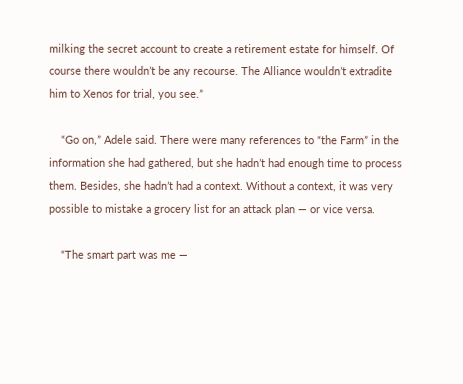milking the secret account to create a retirement estate for himself. Of course there wouldn’t be any recourse. The Alliance wouldn’t extradite him to Xenos for trial, you see.”

    “Go on,” Adele said. There were many references to “the Farm” in the information she had gathered, but she hadn’t had enough time to process them. Besides, she hadn’t had a context. Without a context, it was very possible to mistake a grocery list for an attack plan — or vice versa.

    “The smart part was me —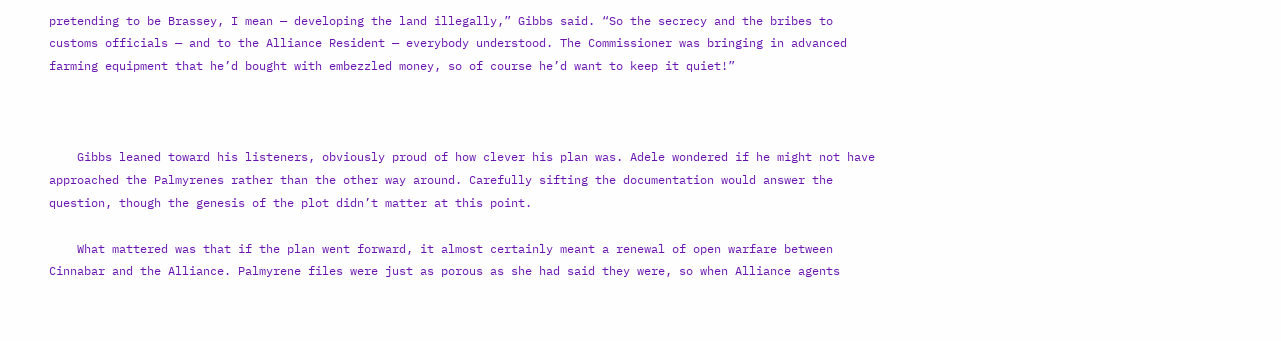pretending to be Brassey, I mean — developing the land illegally,” Gibbs said. “So the secrecy and the bribes to customs officials — and to the Alliance Resident — everybody understood. The Commissioner was bringing in advanced farming equipment that he’d bought with embezzled money, so of course he’d want to keep it quiet!”



    Gibbs leaned toward his listeners, obviously proud of how clever his plan was. Adele wondered if he might not have approached the Palmyrenes rather than the other way around. Carefully sifting the documentation would answer the question, though the genesis of the plot didn’t matter at this point.

    What mattered was that if the plan went forward, it almost certainly meant a renewal of open warfare between Cinnabar and the Alliance. Palmyrene files were just as porous as she had said they were, so when Alliance agents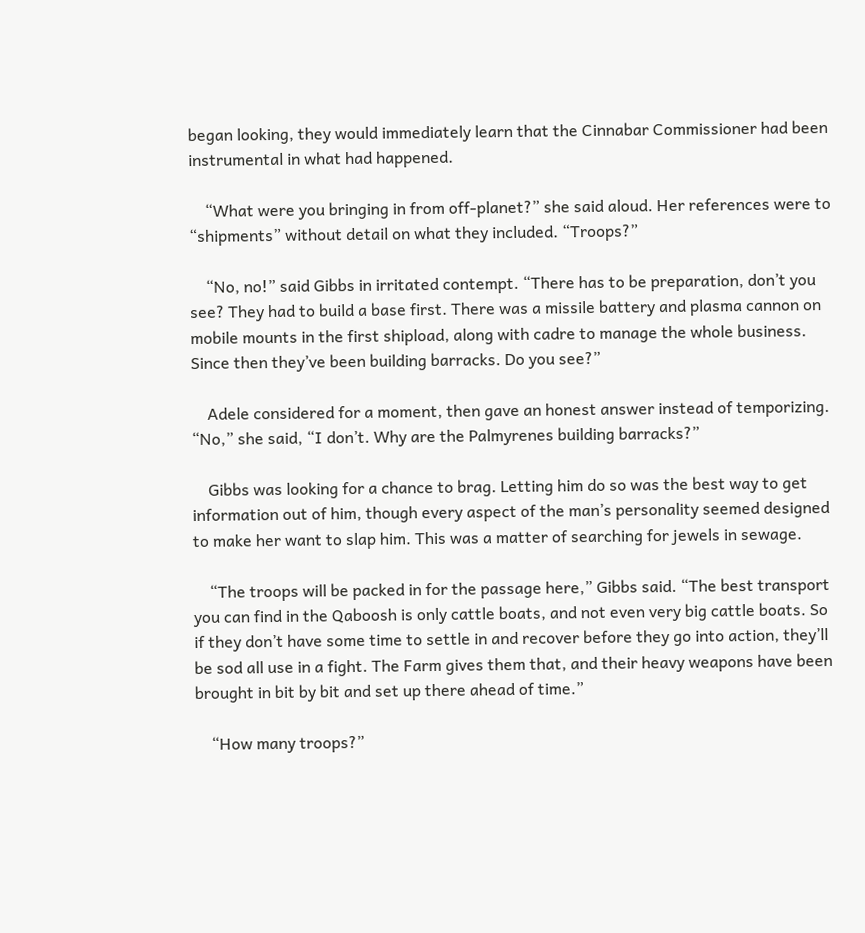began looking, they would immediately learn that the Cinnabar Commissioner had been instrumental in what had happened.

    “What were you bringing in from off-planet?” she said aloud. Her references were to “shipments” without detail on what they included. “Troops?”

    “No, no!” said Gibbs in irritated contempt. “There has to be preparation, don’t you see? They had to build a base first. There was a missile battery and plasma cannon on mobile mounts in the first shipload, along with cadre to manage the whole business. Since then they’ve been building barracks. Do you see?”

    Adele considered for a moment, then gave an honest answer instead of temporizing. “No,” she said, “I don’t. Why are the Palmyrenes building barracks?”

    Gibbs was looking for a chance to brag. Letting him do so was the best way to get information out of him, though every aspect of the man’s personality seemed designed to make her want to slap him. This was a matter of searching for jewels in sewage.

    “The troops will be packed in for the passage here,” Gibbs said. “The best transport you can find in the Qaboosh is only cattle boats, and not even very big cattle boats. So if they don’t have some time to settle in and recover before they go into action, they’ll be sod all use in a fight. The Farm gives them that, and their heavy weapons have been brought in bit by bit and set up there ahead of time.”

    “How many troops?”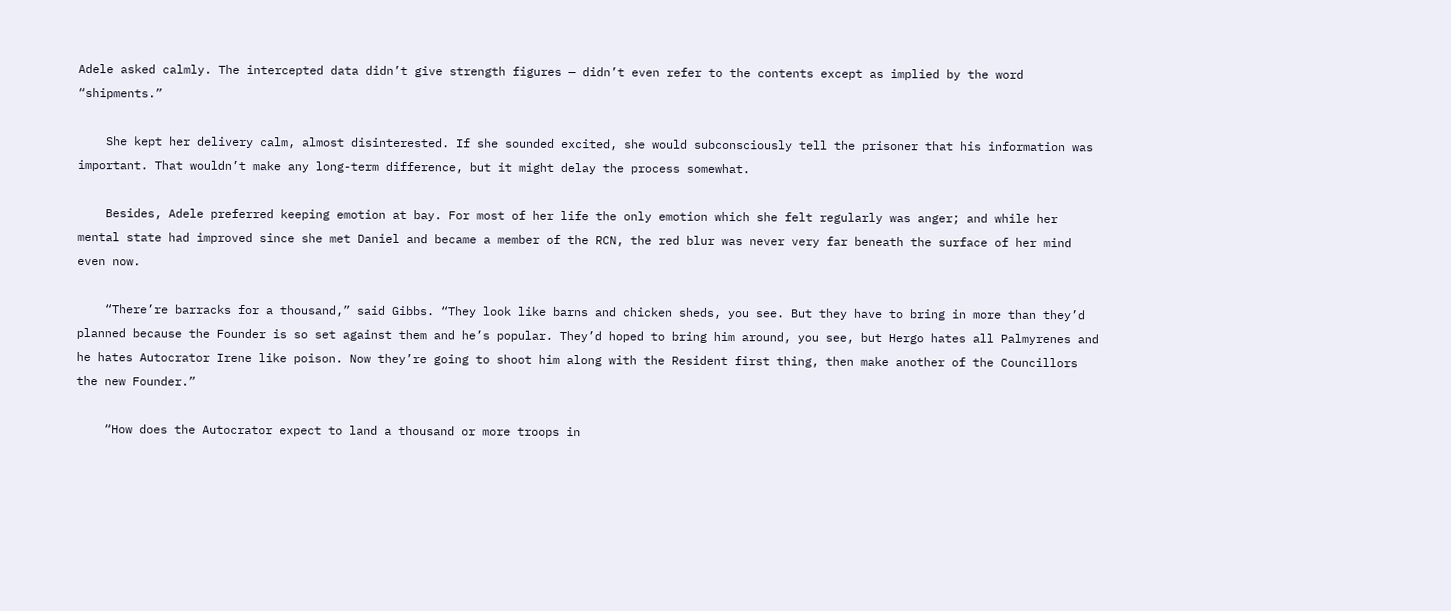Adele asked calmly. The intercepted data didn’t give strength figures — didn’t even refer to the contents except as implied by the word “shipments.”

    She kept her delivery calm, almost disinterested. If she sounded excited, she would subconsciously tell the prisoner that his information was important. That wouldn’t make any long-term difference, but it might delay the process somewhat.

    Besides, Adele preferred keeping emotion at bay. For most of her life the only emotion which she felt regularly was anger; and while her mental state had improved since she met Daniel and became a member of the RCN, the red blur was never very far beneath the surface of her mind even now.

    “There’re barracks for a thousand,” said Gibbs. “They look like barns and chicken sheds, you see. But they have to bring in more than they’d planned because the Founder is so set against them and he’s popular. They’d hoped to bring him around, you see, but Hergo hates all Palmyrenes and he hates Autocrator Irene like poison. Now they’re going to shoot him along with the Resident first thing, then make another of the Councillors the new Founder.”

    “How does the Autocrator expect to land a thousand or more troops in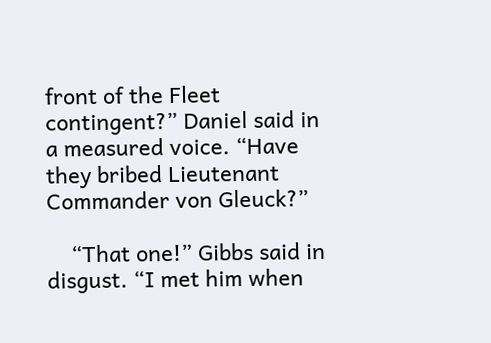front of the Fleet contingent?” Daniel said in a measured voice. “Have they bribed Lieutenant Commander von Gleuck?”

    “That one!” Gibbs said in disgust. “I met him when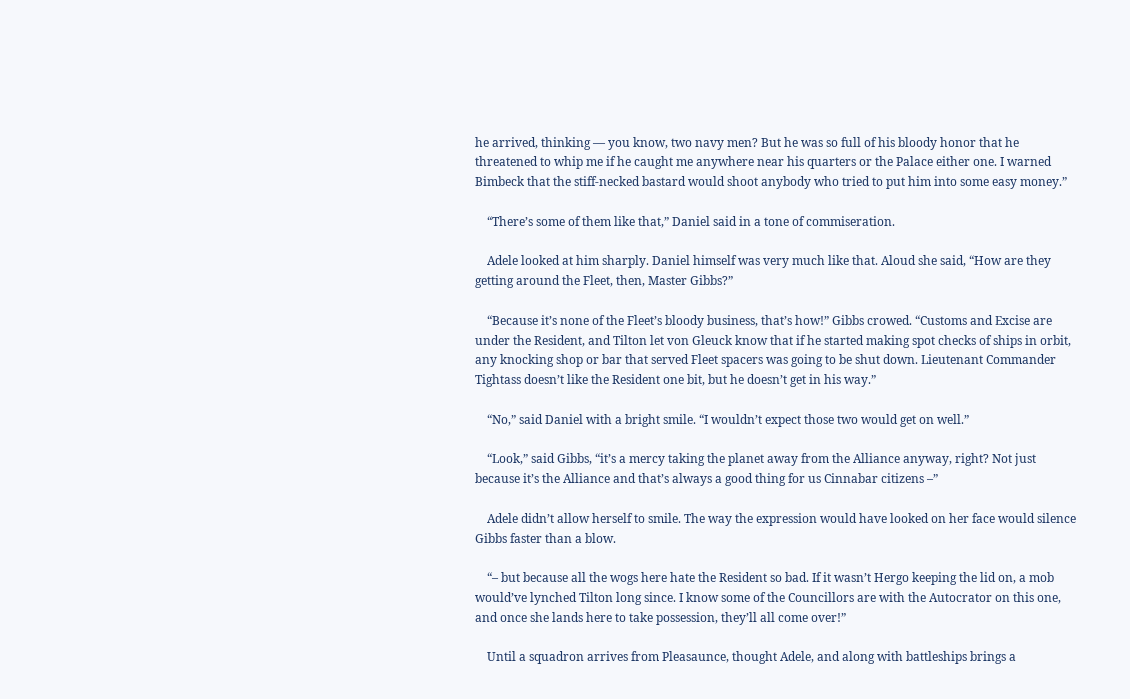he arrived, thinking — you know, two navy men? But he was so full of his bloody honor that he threatened to whip me if he caught me anywhere near his quarters or the Palace either one. I warned Bimbeck that the stiff-necked bastard would shoot anybody who tried to put him into some easy money.”

    “There’s some of them like that,” Daniel said in a tone of commiseration.

    Adele looked at him sharply. Daniel himself was very much like that. Aloud she said, “How are they getting around the Fleet, then, Master Gibbs?”

    “Because it’s none of the Fleet’s bloody business, that’s how!” Gibbs crowed. “Customs and Excise are under the Resident, and Tilton let von Gleuck know that if he started making spot checks of ships in orbit, any knocking shop or bar that served Fleet spacers was going to be shut down. Lieutenant Commander Tightass doesn’t like the Resident one bit, but he doesn’t get in his way.”

    “No,” said Daniel with a bright smile. “I wouldn’t expect those two would get on well.”

    “Look,” said Gibbs, “it’s a mercy taking the planet away from the Alliance anyway, right? Not just because it’s the Alliance and that’s always a good thing for us Cinnabar citizens –”

    Adele didn’t allow herself to smile. The way the expression would have looked on her face would silence Gibbs faster than a blow.

    “– but because all the wogs here hate the Resident so bad. If it wasn’t Hergo keeping the lid on, a mob would’ve lynched Tilton long since. I know some of the Councillors are with the Autocrator on this one, and once she lands here to take possession, they’ll all come over!”

    Until a squadron arrives from Pleasaunce, thought Adele, and along with battleships brings a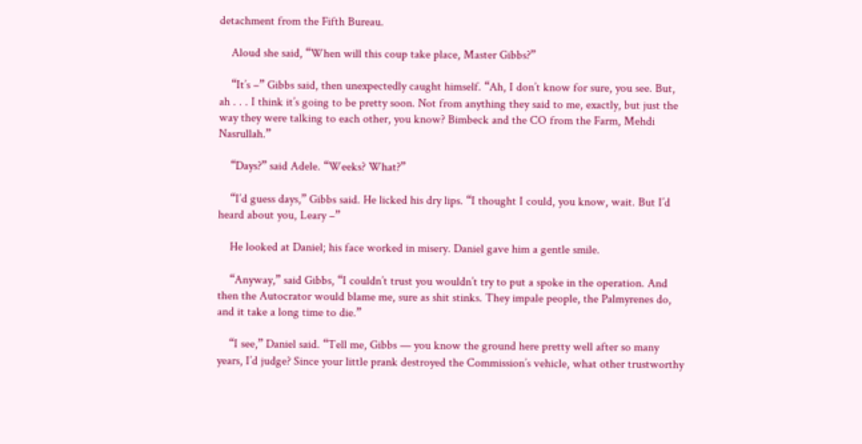detachment from the Fifth Bureau.

    Aloud she said, “When will this coup take place, Master Gibbs?”

    “It’s –” Gibbs said, then unexpectedly caught himself. “Ah, I don’t know for sure, you see. But, ah . . . I think it’s going to be pretty soon. Not from anything they said to me, exactly, but just the way they were talking to each other, you know? Bimbeck and the CO from the Farm, Mehdi Nasrullah.”

    “Days?” said Adele. “Weeks? What?”

    “I’d guess days,” Gibbs said. He licked his dry lips. “I thought I could, you know, wait. But I’d heard about you, Leary –”

    He looked at Daniel; his face worked in misery. Daniel gave him a gentle smile.

    “Anyway,” said Gibbs, “I couldn’t trust you wouldn’t try to put a spoke in the operation. And then the Autocrator would blame me, sure as shit stinks. They impale people, the Palmyrenes do, and it take a long time to die.”

    “I see,” Daniel said. “Tell me, Gibbs — you know the ground here pretty well after so many years, I’d judge? Since your little prank destroyed the Commission’s vehicle, what other trustworthy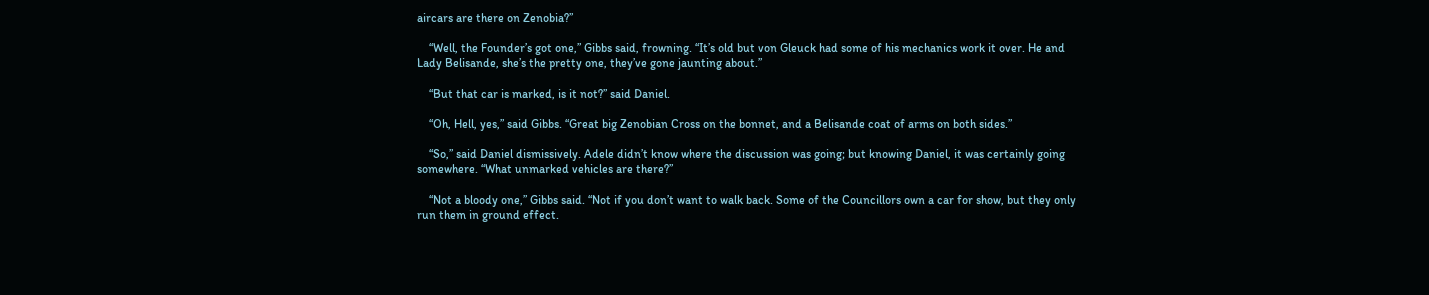aircars are there on Zenobia?”

    “Well, the Founder’s got one,” Gibbs said, frowning. “It’s old but von Gleuck had some of his mechanics work it over. He and Lady Belisande, she’s the pretty one, they’ve gone jaunting about.”

    “But that car is marked, is it not?” said Daniel.

    “Oh, Hell, yes,” said Gibbs. “Great big Zenobian Cross on the bonnet, and a Belisande coat of arms on both sides.”

    “So,” said Daniel dismissively. Adele didn’t know where the discussion was going; but knowing Daniel, it was certainly going somewhere. “What unmarked vehicles are there?”

    “Not a bloody one,” Gibbs said. “Not if you don’t want to walk back. Some of the Councillors own a car for show, but they only run them in ground effect.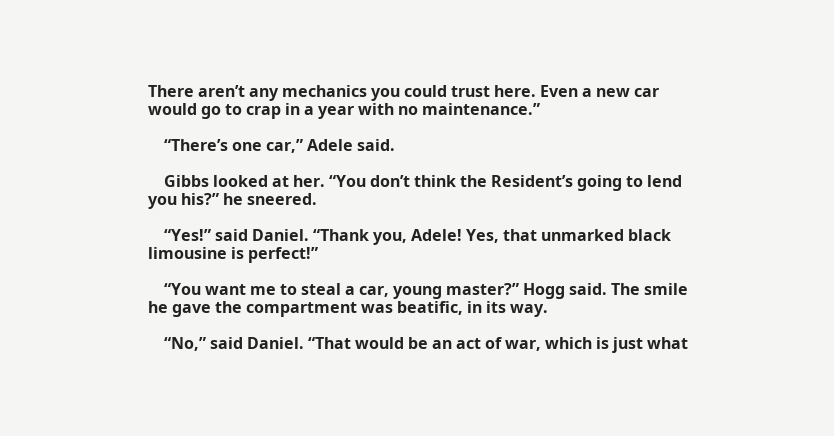There aren’t any mechanics you could trust here. Even a new car would go to crap in a year with no maintenance.”

    “There’s one car,” Adele said.

    Gibbs looked at her. “You don’t think the Resident’s going to lend you his?” he sneered.

    “Yes!” said Daniel. “Thank you, Adele! Yes, that unmarked black limousine is perfect!”

    “You want me to steal a car, young master?” Hogg said. The smile he gave the compartment was beatific, in its way.

    “No,” said Daniel. “That would be an act of war, which is just what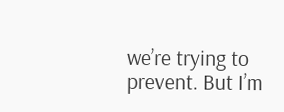we’re trying to prevent. But I’m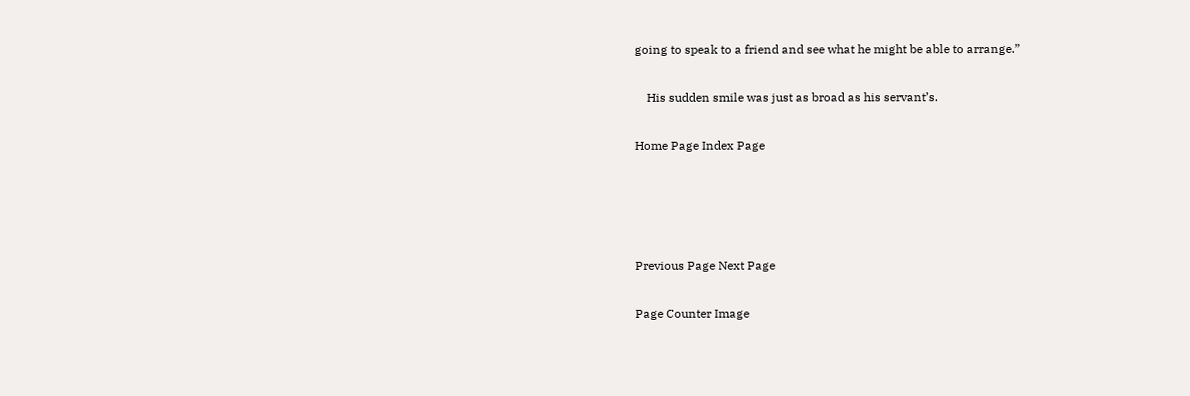going to speak to a friend and see what he might be able to arrange.”

    His sudden smile was just as broad as his servant’s.

Home Page Index Page




Previous Page Next Page

Page Counter Image